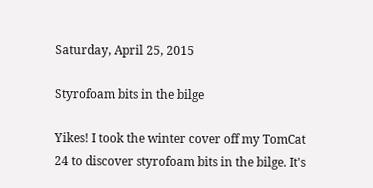Saturday, April 25, 2015

Styrofoam bits in the bilge

Yikes! I took the winter cover off my TomCat 24 to discover styrofoam bits in the bilge. It's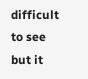difficult to see but it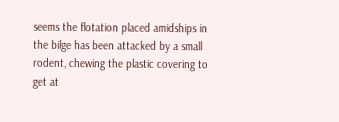seems the flotation placed amidships in the bilge has been attacked by a small rodent, chewing the plastic covering to get at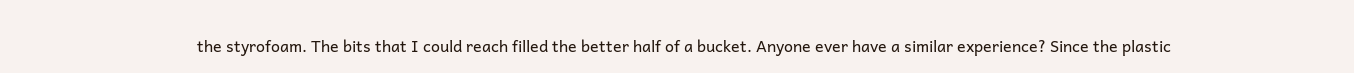the styrofoam. The bits that I could reach filled the better half of a bucket. Anyone ever have a similar experience? Since the plastic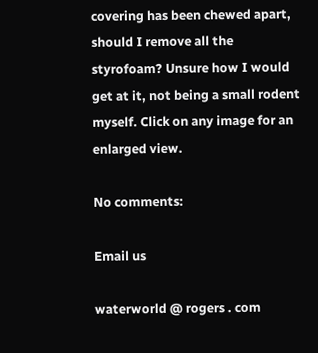covering has been chewed apart, should I remove all the styrofoam? Unsure how I would get at it, not being a small rodent myself. Click on any image for an enlarged view.

No comments:

Email us

waterworld @ rogers . com